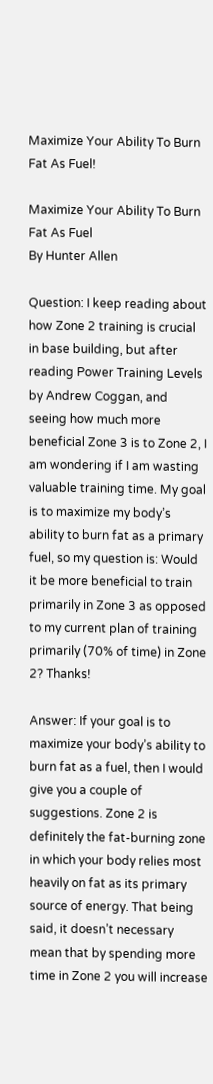Maximize Your Ability To Burn Fat As Fuel!

Maximize Your Ability To Burn Fat As Fuel
By Hunter Allen

Question: I keep reading about how Zone 2 training is crucial in base building, but after reading Power Training Levels by Andrew Coggan, and seeing how much more beneficial Zone 3 is to Zone 2, I am wondering if I am wasting valuable training time. My goal is to maximize my body’s ability to burn fat as a primary fuel, so my question is: Would it be more beneficial to train primarily in Zone 3 as opposed to my current plan of training primarily (70% of time) in Zone 2? Thanks!

Answer: If your goal is to maximize your body’s ability to burn fat as a fuel, then I would give you a couple of suggestions. Zone 2 is definitely the fat-burning zone in which your body relies most heavily on fat as its primary source of energy. That being said, it doesn’t necessary mean that by spending more time in Zone 2 you will increase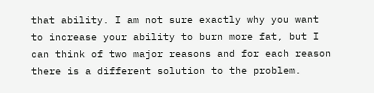that ability. I am not sure exactly why you want to increase your ability to burn more fat, but I can think of two major reasons and for each reason there is a different solution to the problem.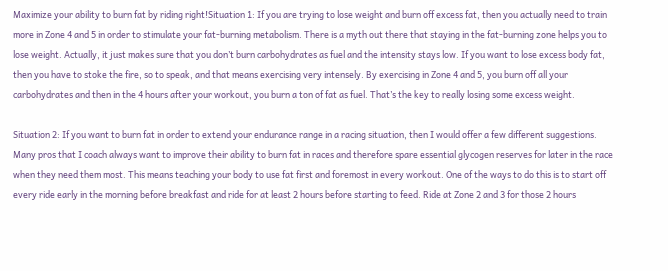Maximize your ability to burn fat by riding right!Situation 1: If you are trying to lose weight and burn off excess fat, then you actually need to train more in Zone 4 and 5 in order to stimulate your fat-burning metabolism. There is a myth out there that staying in the fat-burning zone helps you to lose weight. Actually, it just makes sure that you don’t burn carbohydrates as fuel and the intensity stays low. If you want to lose excess body fat, then you have to stoke the fire, so to speak, and that means exercising very intensely. By exercising in Zone 4 and 5, you burn off all your carbohydrates and then in the 4 hours after your workout, you burn a ton of fat as fuel. That’s the key to really losing some excess weight.

Situation 2: If you want to burn fat in order to extend your endurance range in a racing situation, then I would offer a few different suggestions. Many pros that I coach always want to improve their ability to burn fat in races and therefore spare essential glycogen reserves for later in the race when they need them most. This means teaching your body to use fat first and foremost in every workout. One of the ways to do this is to start off every ride early in the morning before breakfast and ride for at least 2 hours before starting to feed. Ride at Zone 2 and 3 for those 2 hours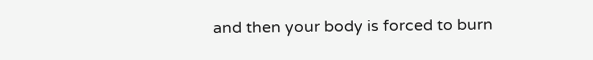and then your body is forced to burn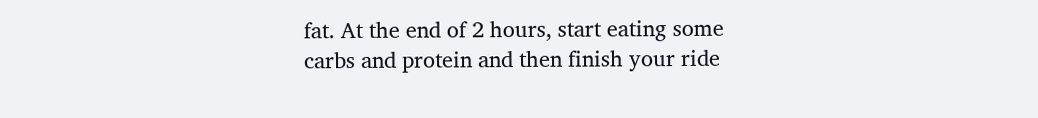fat. At the end of 2 hours, start eating some carbs and protein and then finish your ride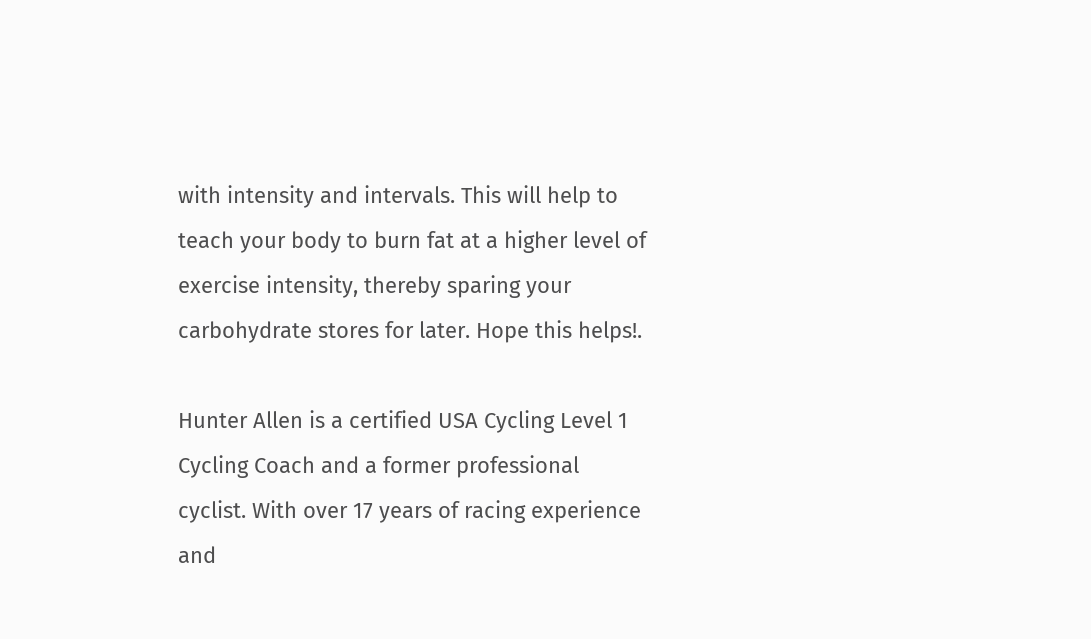with intensity and intervals. This will help to teach your body to burn fat at a higher level of exercise intensity, thereby sparing your carbohydrate stores for later. Hope this helps!.

Hunter Allen is a certified USA Cycling Level 1 Cycling Coach and a former professional cyclist. With over 17 years of racing experience and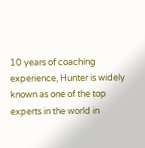10 years of coaching experience, Hunter is widely known as one of the top experts in the world in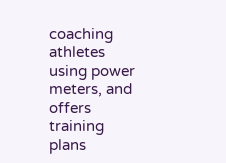coaching athletes using power meters, and offers training plans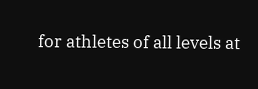for athletes of all levels at